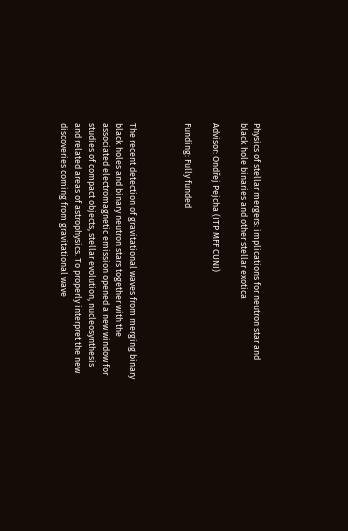Physics of stellar mergers: implications for neutron star and black hole binaries and other stellar exotica

Advisor: Ondřej Pejcha (ITP MFF CUNI)

Funding: Fully funded



The recent detection of gravitational waves from merging binary black holes and binary neutron stars together with the associated electromagnetic emission opened a new window for studies of compact objects, stellar evolution, nucleosynthesis and related areas of astrophysics. To properly interpret the new discoveries coming from gravitational wave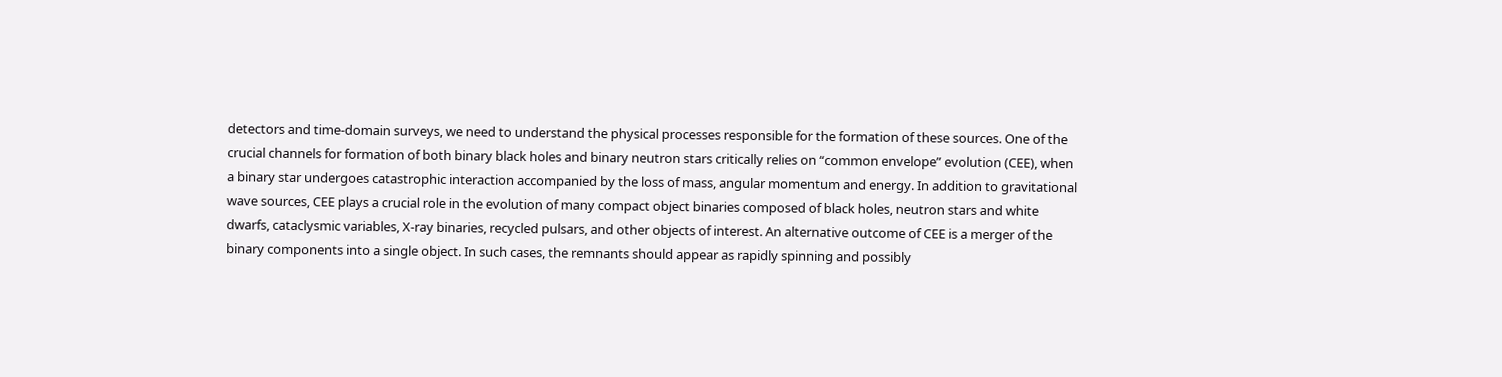detectors and time-domain surveys, we need to understand the physical processes responsible for the formation of these sources. One of the crucial channels for formation of both binary black holes and binary neutron stars critically relies on “common envelope” evolution (CEE), when a binary star undergoes catastrophic interaction accompanied by the loss of mass, angular momentum and energy. In addition to gravitational wave sources, CEE plays a crucial role in the evolution of many compact object binaries composed of black holes, neutron stars and white dwarfs, cataclysmic variables, X-ray binaries, recycled pulsars, and other objects of interest. An alternative outcome of CEE is a merger of the binary components into a single object. In such cases, the remnants should appear as rapidly spinning and possibly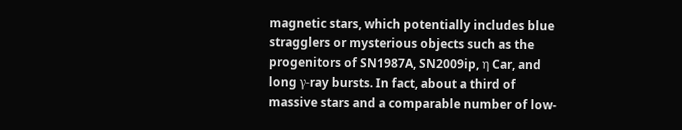magnetic stars, which potentially includes blue stragglers or mysterious objects such as the progenitors of SN1987A, SN2009ip, η Car, and long γ-ray bursts. In fact, about a third of massive stars and a comparable number of low-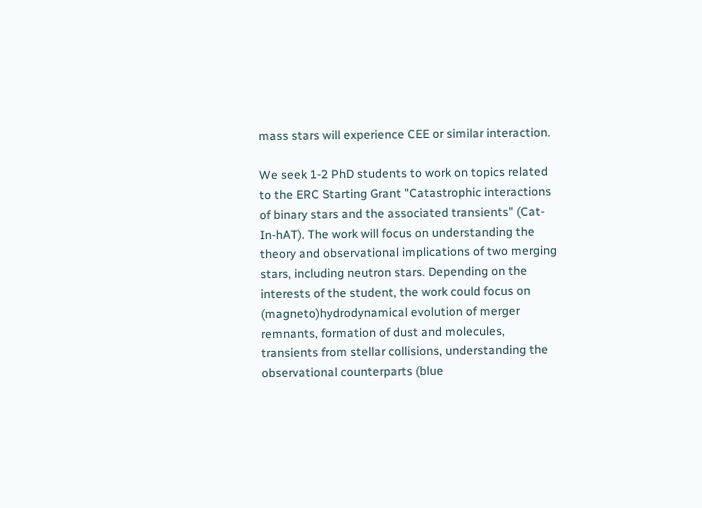mass stars will experience CEE or similar interaction.

We seek 1-2 PhD students to work on topics related to the ERC Starting Grant "Catastrophic interactions of binary stars and the associated transients" (Cat-In-hAT). The work will focus on understanding the theory and observational implications of two merging stars, including neutron stars. Depending on the interests of the student, the work could focus on (magneto)hydrodynamical evolution of merger remnants, formation of dust and molecules, transients from stellar collisions, understanding the observational counterparts (blue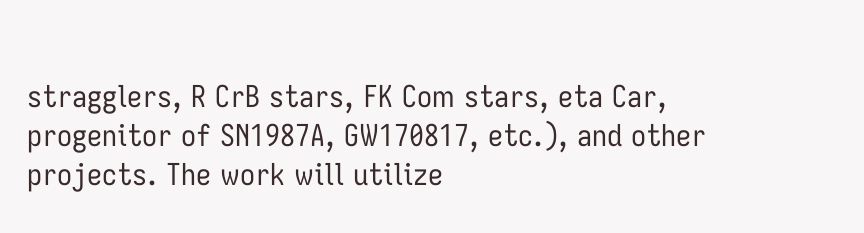stragglers, R CrB stars, FK Com stars, eta Car, progenitor of SN1987A, GW170817, etc.), and other projects. The work will utilize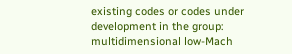existing codes or codes under development in the group: multidimensional low-Mach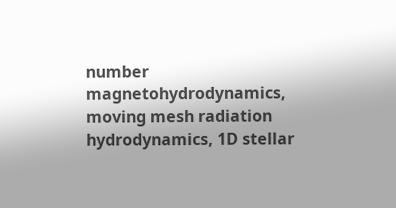number magnetohydrodynamics, moving mesh radiation hydrodynamics, 1D stellar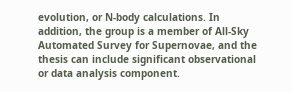evolution, or N-body calculations. In addition, the group is a member of All-Sky Automated Survey for Supernovae, and the thesis can include significant observational or data analysis component.